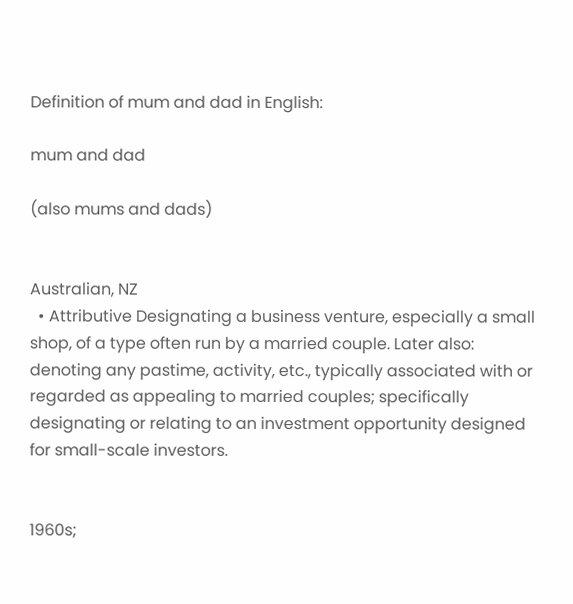Definition of mum and dad in English:

mum and dad

(also mums and dads)


Australian, NZ
  • Attributive Designating a business venture, especially a small shop, of a type often run by a married couple. Later also: denoting any pastime, activity, etc., typically associated with or regarded as appealing to married couples; specifically designating or relating to an investment opportunity designed for small-scale investors.


1960s;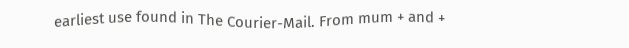earliest use found in The Courier-Mail. From mum + and +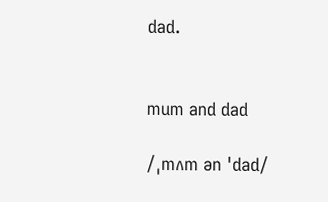dad.


mum and dad

/ˌmʌm ən ˈdad/